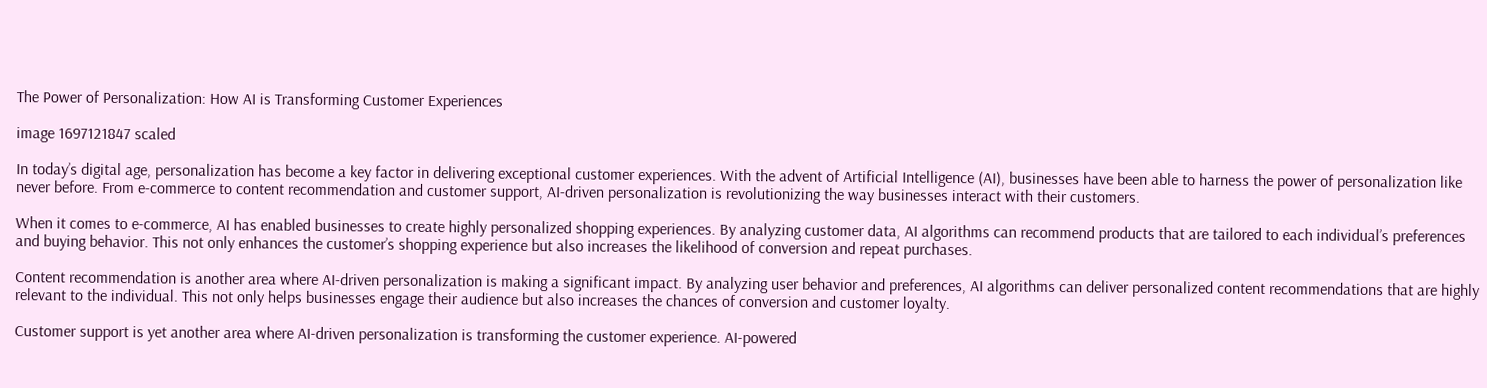The Power of Personalization: How AI is Transforming Customer Experiences

image 1697121847 scaled

In today’s digital age, personalization has become a key factor in delivering exceptional customer experiences. With the advent of Artificial Intelligence (AI), businesses have been able to harness the power of personalization like never before. From e-commerce to content recommendation and customer support, AI-driven personalization is revolutionizing the way businesses interact with their customers.

When it comes to e-commerce, AI has enabled businesses to create highly personalized shopping experiences. By analyzing customer data, AI algorithms can recommend products that are tailored to each individual’s preferences and buying behavior. This not only enhances the customer’s shopping experience but also increases the likelihood of conversion and repeat purchases.

Content recommendation is another area where AI-driven personalization is making a significant impact. By analyzing user behavior and preferences, AI algorithms can deliver personalized content recommendations that are highly relevant to the individual. This not only helps businesses engage their audience but also increases the chances of conversion and customer loyalty.

Customer support is yet another area where AI-driven personalization is transforming the customer experience. AI-powered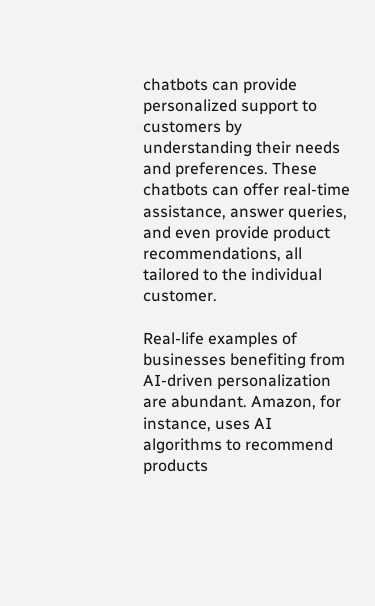chatbots can provide personalized support to customers by understanding their needs and preferences. These chatbots can offer real-time assistance, answer queries, and even provide product recommendations, all tailored to the individual customer.

Real-life examples of businesses benefiting from AI-driven personalization are abundant. Amazon, for instance, uses AI algorithms to recommend products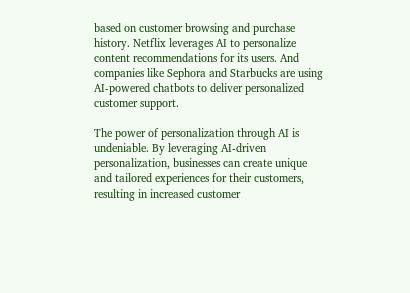based on customer browsing and purchase history. Netflix leverages AI to personalize content recommendations for its users. And companies like Sephora and Starbucks are using AI-powered chatbots to deliver personalized customer support.

The power of personalization through AI is undeniable. By leveraging AI-driven personalization, businesses can create unique and tailored experiences for their customers, resulting in increased customer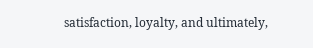satisfaction, loyalty, and ultimately,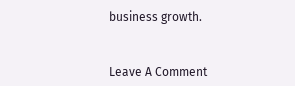business growth.


Leave A Comment